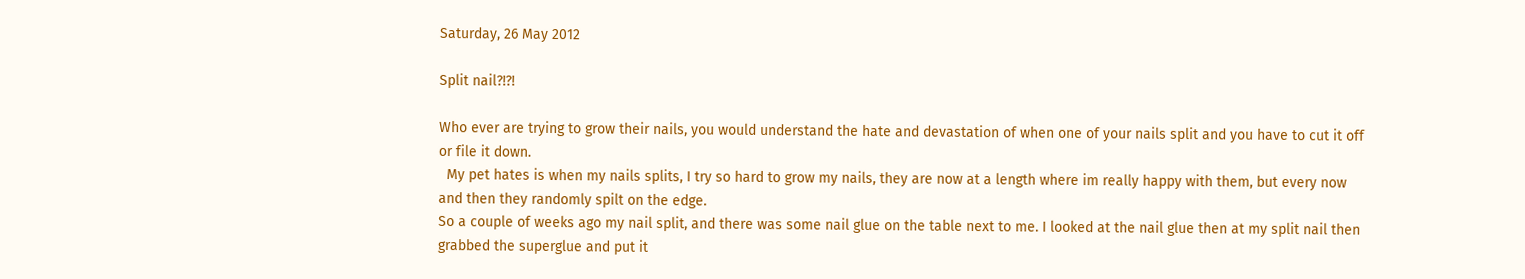Saturday, 26 May 2012

Split nail?!?!

Who ever are trying to grow their nails, you would understand the hate and devastation of when one of your nails split and you have to cut it off or file it down.
  My pet hates is when my nails splits, I try so hard to grow my nails, they are now at a length where im really happy with them, but every now and then they randomly spilt on the edge.
So a couple of weeks ago my nail split, and there was some nail glue on the table next to me. I looked at the nail glue then at my split nail then grabbed the superglue and put it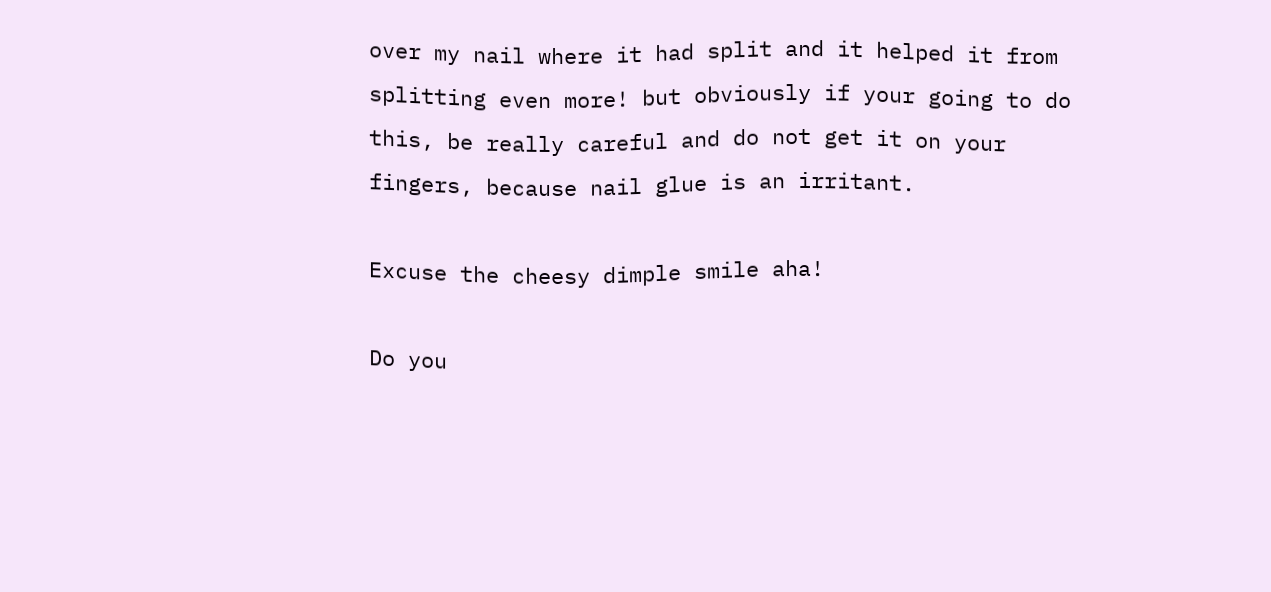over my nail where it had split and it helped it from splitting even more! but obviously if your going to do this, be really careful and do not get it on your fingers, because nail glue is an irritant.

Excuse the cheesy dimple smile aha!

Do you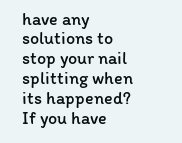have any solutions to stop your nail splitting when its happened? If you have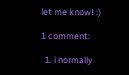let me know! :)

1 comment:

  1. i normally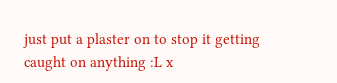just put a plaster on to stop it getting caught on anything :L x